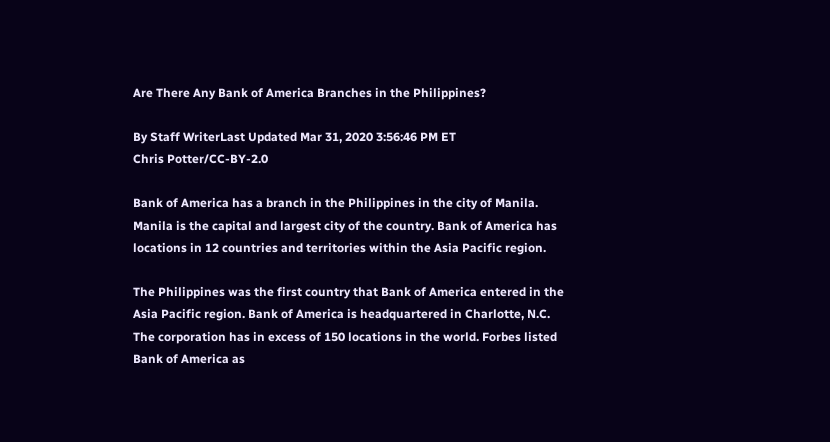Are There Any Bank of America Branches in the Philippines?

By Staff WriterLast Updated Mar 31, 2020 3:56:46 PM ET
Chris Potter/CC-BY-2.0

Bank of America has a branch in the Philippines in the city of Manila. Manila is the capital and largest city of the country. Bank of America has locations in 12 countries and territories within the Asia Pacific region.

The Philippines was the first country that Bank of America entered in the Asia Pacific region. Bank of America is headquartered in Charlotte, N.C. The corporation has in excess of 150 locations in the world. Forbes listed Bank of America as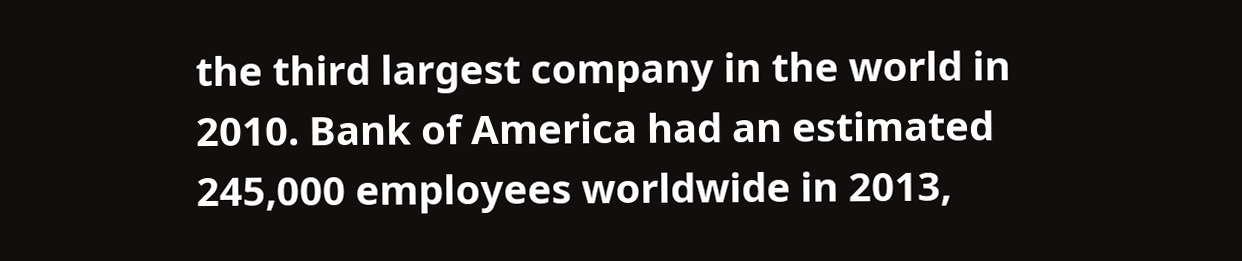the third largest company in the world in 2010. Bank of America had an estimated 245,000 employees worldwide in 2013,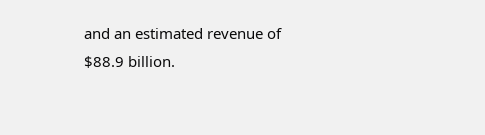and an estimated revenue of $88.9 billion.